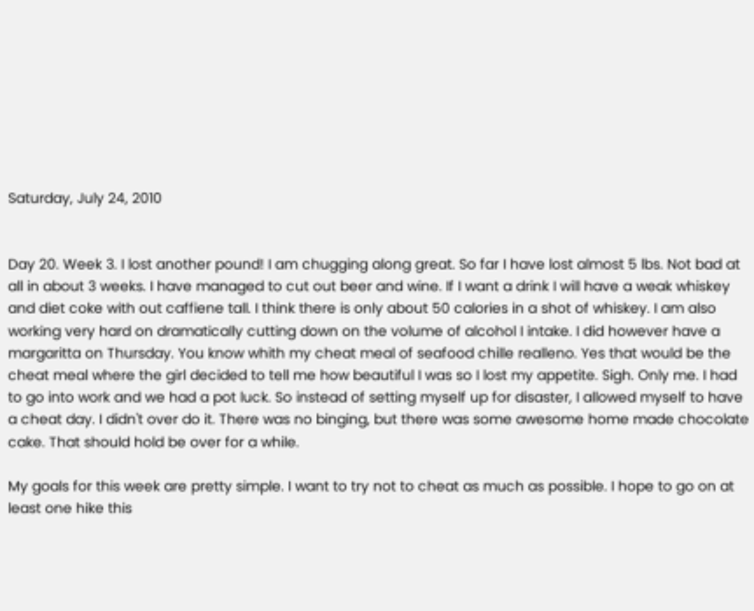Saturday, July 24, 2010


Day 20. Week 3. I lost another pound! I am chugging along great. So far I have lost almost 5 lbs. Not bad at all in about 3 weeks. I have managed to cut out beer and wine. If I want a drink I will have a weak whiskey and diet coke with out caffiene tall. I think there is only about 50 calories in a shot of whiskey. I am also working very hard on dramatically cutting down on the volume of alcohol I intake. I did however have a margaritta on Thursday. You know whith my cheat meal of seafood chille realleno. Yes that would be the cheat meal where the girl decided to tell me how beautiful I was so I lost my appetite. Sigh. Only me. I had to go into work and we had a pot luck. So instead of setting myself up for disaster, I allowed myself to have a cheat day. I didn't over do it. There was no binging, but there was some awesome home made chocolate cake. That should hold be over for a while.

My goals for this week are pretty simple. I want to try not to cheat as much as possible. I hope to go on at least one hike this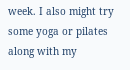week. I also might try some yoga or pilates along with my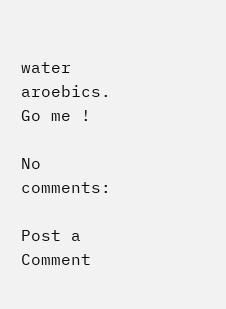water aroebics. Go me !

No comments:

Post a Comment